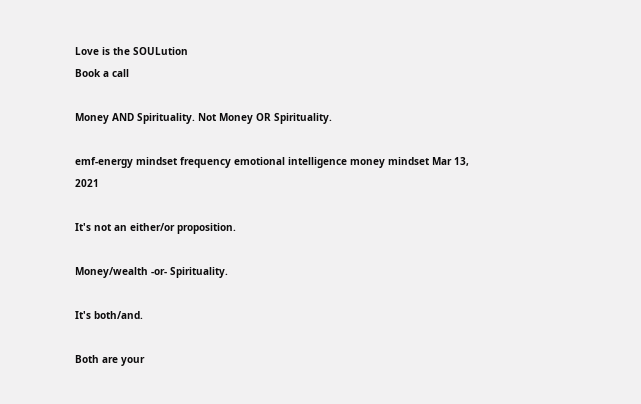Love is the SOULution
Book a call

Money AND Spirituality. Not Money OR Spirituality.

emf-energy mindset frequency emotional intelligence money mindset Mar 13, 2021

It's not an either/or proposition.

Money/wealth -or- Spirituality.

It's both/and.

Both are your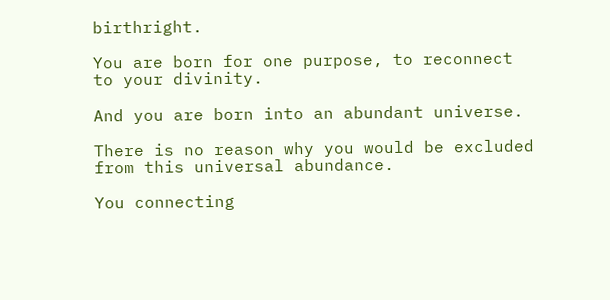birthright.

You are born for one purpose, to reconnect to your divinity.

And you are born into an abundant universe.

There is no reason why you would be excluded from this universal abundance.

You connecting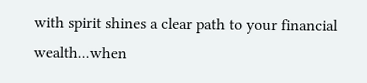with spirit shines a clear path to your financial wealth...when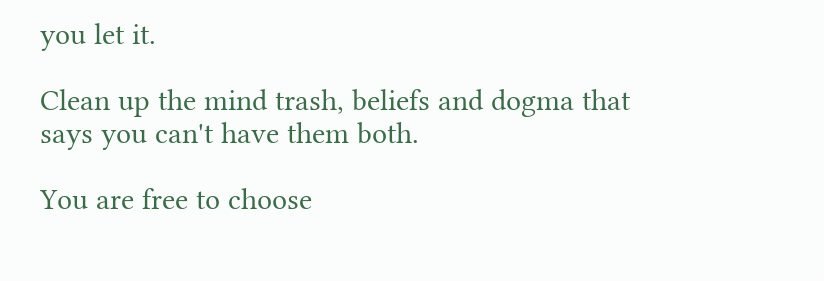you let it.

Clean up the mind trash, beliefs and dogma that says you can't have them both.

You are free to choose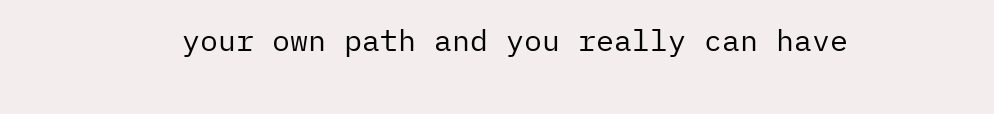your own path and you really can have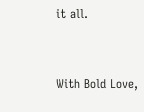it all.


With Bold Love,